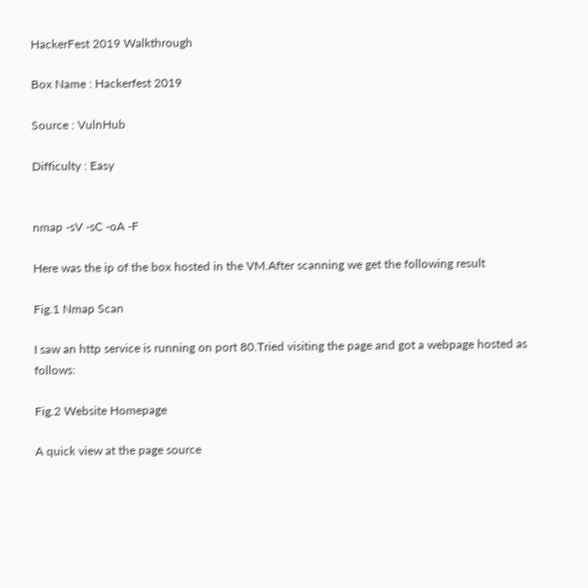HackerFest 2019 Walkthrough

Box Name : Hackerfest 2019

Source : VulnHub

Difficulty : Easy


nmap -sV -sC -oA -F

Here was the ip of the box hosted in the VM.After scanning we get the following result

Fig.1 Nmap Scan

I saw an http service is running on port 80.Tried visiting the page and got a webpage hosted as follows:

Fig.2 Website Homepage

A quick view at the page source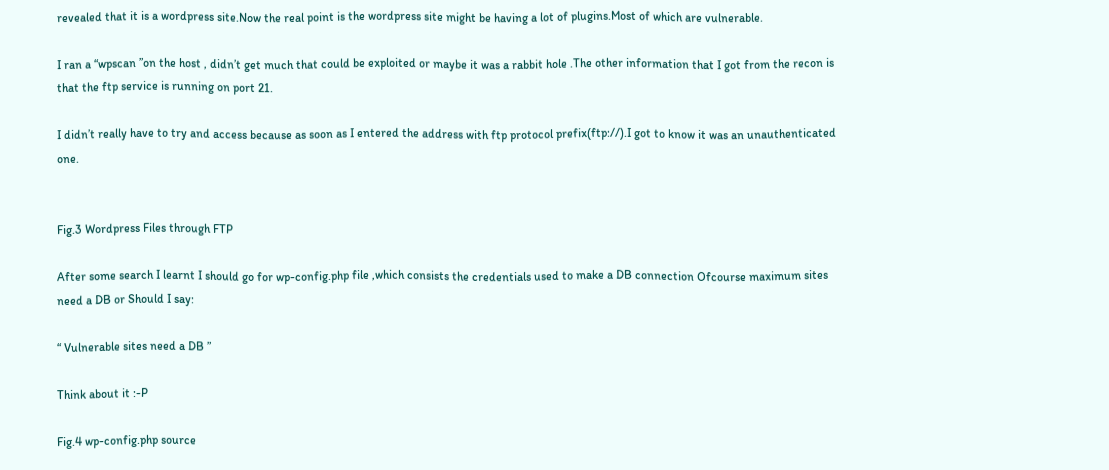revealed that it is a wordpress site.Now the real point is the wordpress site might be having a lot of plugins.Most of which are vulnerable.

I ran a “wpscan ”on the host , didn’t get much that could be exploited or maybe it was a rabbit hole .The other information that I got from the recon is that the ftp service is running on port 21.

I didn’t really have to try and access because as soon as I entered the address with ftp protocol prefix(ftp://).I got to know it was an unauthenticated one.


Fig.3 Wordpress Files through FTP

After some search I learnt I should go for wp-config.php file ,which consists the credentials used to make a DB connection Ofcourse maximum sites need a DB or Should I say:

“ Vulnerable sites need a DB ”

Think about it :-P

Fig.4 wp-config.php source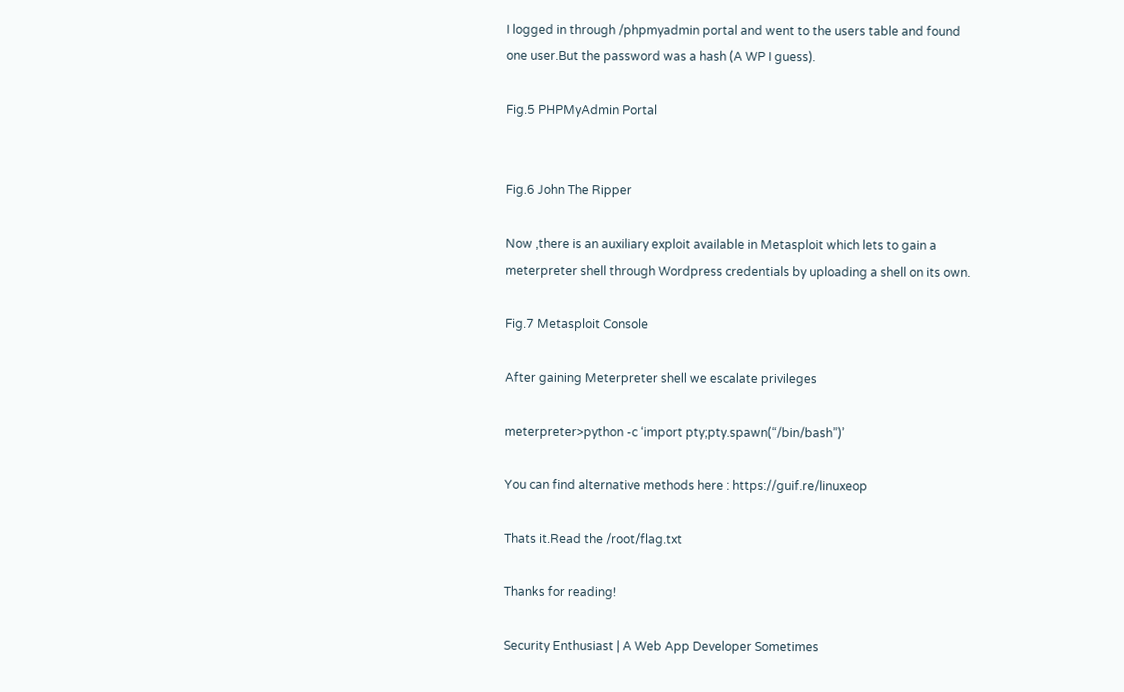I logged in through /phpmyadmin portal and went to the users table and found one user.But the password was a hash (A WP I guess).

Fig.5 PHPMyAdmin Portal


Fig.6 John The Ripper

Now ,there is an auxiliary exploit available in Metasploit which lets to gain a meterpreter shell through Wordpress credentials by uploading a shell on its own.

Fig.7 Metasploit Console

After gaining Meterpreter shell we escalate privileges

meterpreter>python -c ‘import pty;pty.spawn(“/bin/bash”)’

You can find alternative methods here : https://guif.re/linuxeop

Thats it.Read the /root/flag.txt

Thanks for reading!

Security Enthusiast | A Web App Developer Sometimes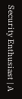Security Enthusiast | A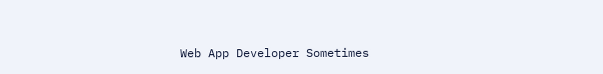Web App Developer Sometimes